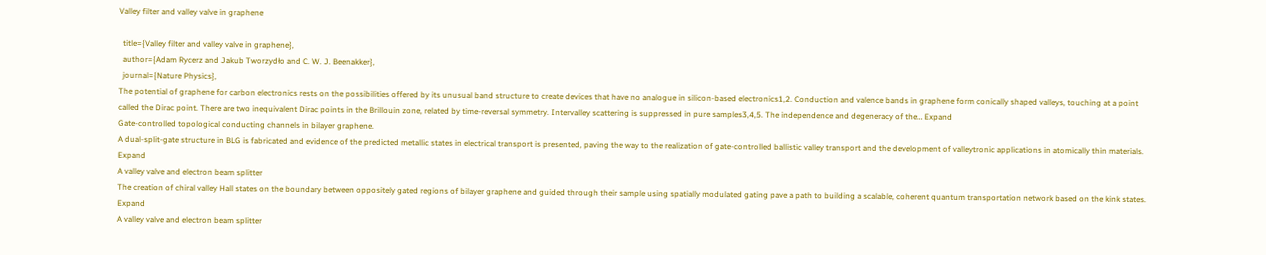Valley filter and valley valve in graphene

  title={Valley filter and valley valve in graphene},
  author={Adam Rycerz and Jakub Tworzydło and C. W. J. Beenakker},
  journal={Nature Physics},
The potential of graphene for carbon electronics rests on the possibilities offered by its unusual band structure to create devices that have no analogue in silicon-based electronics1,2. Conduction and valence bands in graphene form conically shaped valleys, touching at a point called the Dirac point. There are two inequivalent Dirac points in the Brillouin zone, related by time-reversal symmetry. Intervalley scattering is suppressed in pure samples3,4,5. The independence and degeneracy of the… Expand
Gate-controlled topological conducting channels in bilayer graphene.
A dual-split-gate structure in BLG is fabricated and evidence of the predicted metallic states in electrical transport is presented, paving the way to the realization of gate-controlled ballistic valley transport and the development of valleytronic applications in atomically thin materials. Expand
A valley valve and electron beam splitter
The creation of chiral valley Hall states on the boundary between oppositely gated regions of bilayer graphene and guided through their sample using spatially modulated gating pave a path to building a scalable, coherent quantum transportation network based on the kink states. Expand
A valley valve and electron beam splitter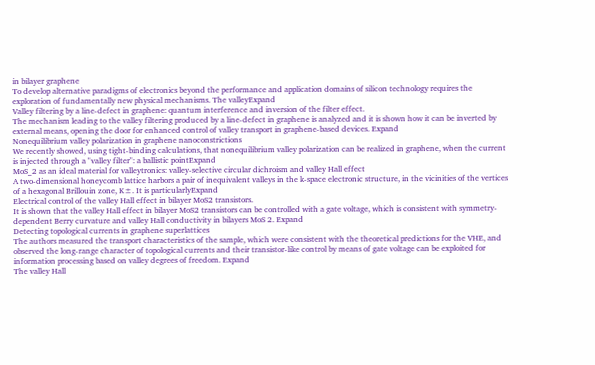in bilayer graphene
To develop alternative paradigms of electronics beyond the performance and application domains of silicon technology requires the exploration of fundamentally new physical mechanisms. The valleyExpand
Valley filtering by a line-defect in graphene: quantum interference and inversion of the filter effect.
The mechanism leading to the valley filtering produced by a line-defect in graphene is analyzed and it is shown how it can be inverted by external means, opening the door for enhanced control of valley transport in graphene-based devices. Expand
Nonequilibrium valley polarization in graphene nanoconstrictions
We recently showed, using tight-binding calculations, that nonequilibrium valley polarization can be realized in graphene, when the current is injected through a "valley filter": a ballistic pointExpand
MoS_2 as an ideal material for valleytronics: valley-selective circular dichroism and valley Hall effect
A two-dimensional honeycomb lattice harbors a pair of inequivalent valleys in the k-space electronic structure, in the vicinities of the vertices of a hexagonal Brillouin zone, K±. It is particularlyExpand
Electrical control of the valley Hall effect in bilayer MoS2 transistors.
It is shown that the valley Hall effect in bilayer MoS2 transistors can be controlled with a gate voltage, which is consistent with symmetry-dependent Berry curvature and valley Hall conductivity in bilayers MoS 2. Expand
Detecting topological currents in graphene superlattices
The authors measured the transport characteristics of the sample, which were consistent with the theoretical predictions for the VHE, and observed the long-range character of topological currents and their transistor-like control by means of gate voltage can be exploited for information processing based on valley degrees of freedom. Expand
The valley Hall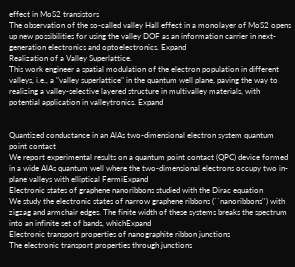effect in MoS2 transistors
The observation of the so-called valley Hall effect in a monolayer of MoS2 opens up new possibilities for using the valley DOF as an information carrier in next-generation electronics and optoelectronics. Expand
Realization of a Valley Superlattice.
This work engineer a spatial modulation of the electron population in different valleys, i.e., a "valley superlattice" in the quantum well plane, paving the way to realizing a valley-selective layered structure in multivalley materials, with potential application in valleytronics. Expand


Quantized conductance in an AlAs two-dimensional electron system quantum point contact
We report experimental results on a quantum point contact (QPC) device formed in a wide AlAs quantum well where the two-dimensional electrons occupy two in-plane valleys with elliptical FermiExpand
Electronic states of graphene nanoribbons studied with the Dirac equation
We study the electronic states of narrow graphene ribbons (``nanoribbons'') with zigzag and armchair edges. The finite width of these systems breaks the spectrum into an infinite set of bands, whichExpand
Electronic transport properties of nanographite ribbon junctions
The electronic transport properties through junctions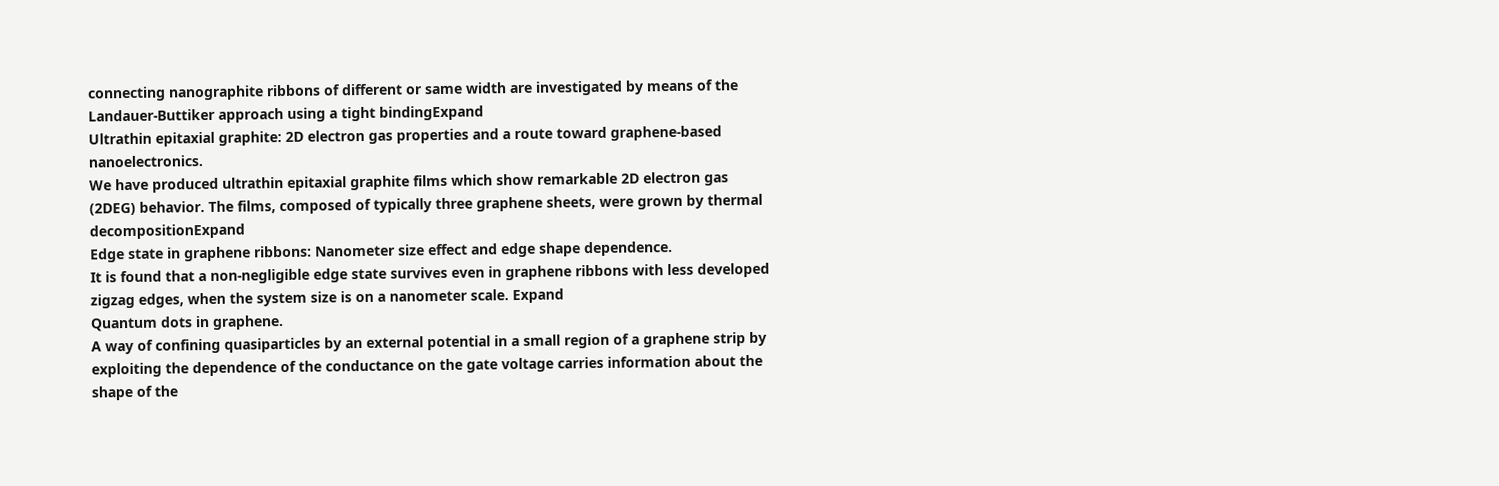connecting nanographite ribbons of different or same width are investigated by means of the Landauer-Buttiker approach using a tight bindingExpand
Ultrathin epitaxial graphite: 2D electron gas properties and a route toward graphene-based nanoelectronics.
We have produced ultrathin epitaxial graphite films which show remarkable 2D electron gas (2DEG) behavior. The films, composed of typically three graphene sheets, were grown by thermal decompositionExpand
Edge state in graphene ribbons: Nanometer size effect and edge shape dependence.
It is found that a non-negligible edge state survives even in graphene ribbons with less developed zigzag edges, when the system size is on a nanometer scale. Expand
Quantum dots in graphene.
A way of confining quasiparticles by an external potential in a small region of a graphene strip by exploiting the dependence of the conductance on the gate voltage carries information about the shape of the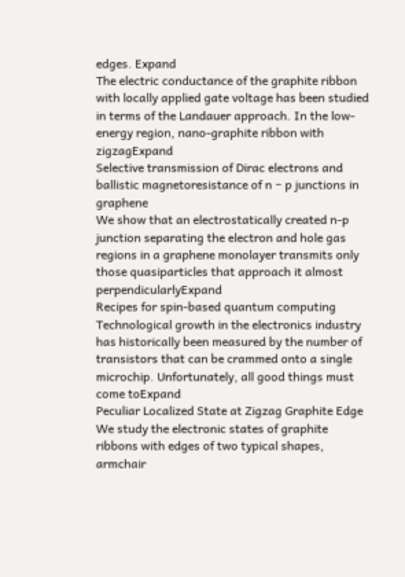edges. Expand
The electric conductance of the graphite ribbon with locally applied gate voltage has been studied in terms of the Landauer approach. In the low-energy region, nano-graphite ribbon with zigzagExpand
Selective transmission of Dirac electrons and ballistic magnetoresistance of n − p junctions in graphene
We show that an electrostatically created n-p junction separating the electron and hole gas regions in a graphene monolayer transmits only those quasiparticles that approach it almost perpendicularlyExpand
Recipes for spin-based quantum computing
Technological growth in the electronics industry has historically been measured by the number of transistors that can be crammed onto a single microchip. Unfortunately, all good things must come toExpand
Peculiar Localized State at Zigzag Graphite Edge
We study the electronic states of graphite ribbons with edges of two typical shapes, armchair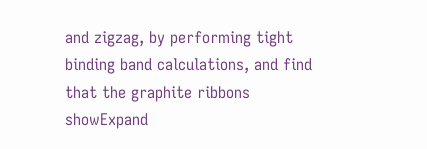and zigzag, by performing tight binding band calculations, and find that the graphite ribbons showExpand